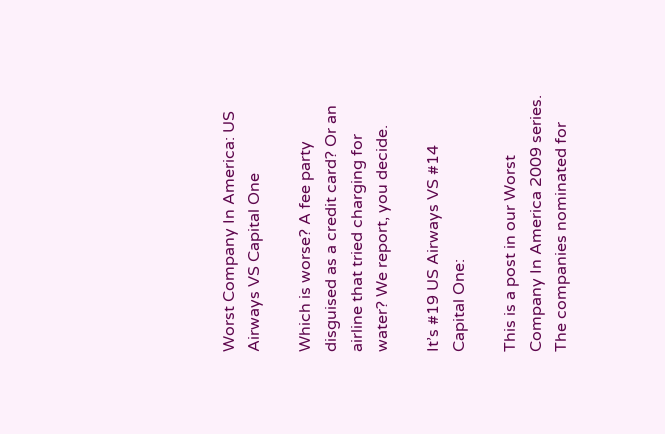Worst Company In America: US Airways VS Capital One

Which is worse? A fee party disguised as a credit card? Or an airline that tried charging for water? We report, you decide.

It’s #19 US Airways VS #14 Capital One:

This is a post in our Worst Company In America 2009 series. The companies nominated for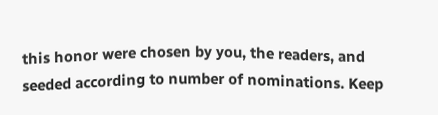this honor were chosen by you, the readers, and seeded according to number of nominations. Keep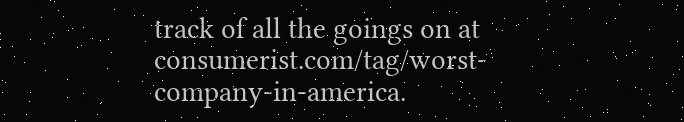track of all the goings on at consumerist.com/tag/worst-company-in-america.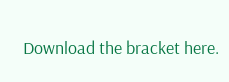Download the bracket here.